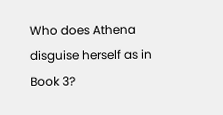Who does Athena disguise herself as in Book 3?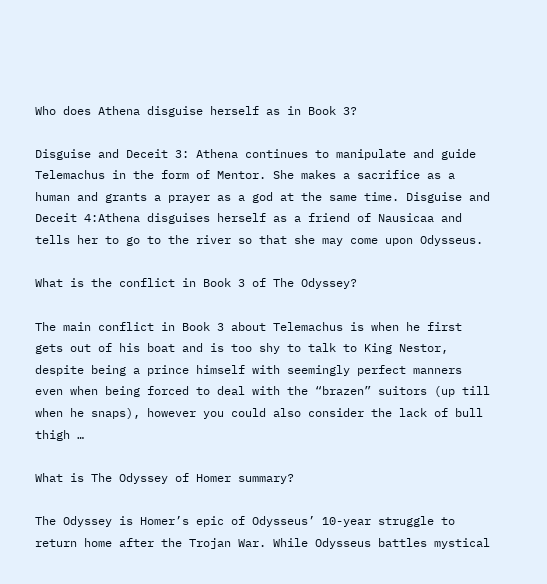Who does Athena disguise herself as in Book 3?

Disguise and Deceit 3: Athena continues to manipulate and guide Telemachus in the form of Mentor. She makes a sacrifice as a human and grants a prayer as a god at the same time. Disguise and Deceit 4:Athena disguises herself as a friend of Nausicaa and tells her to go to the river so that she may come upon Odysseus.

What is the conflict in Book 3 of The Odyssey?

The main conflict in Book 3 about Telemachus is when he first gets out of his boat and is too shy to talk to King Nestor, despite being a prince himself with seemingly perfect manners even when being forced to deal with the “brazen” suitors (up till when he snaps), however you could also consider the lack of bull thigh …

What is The Odyssey of Homer summary?

The Odyssey is Homer’s epic of Odysseus’ 10-year struggle to return home after the Trojan War. While Odysseus battles mystical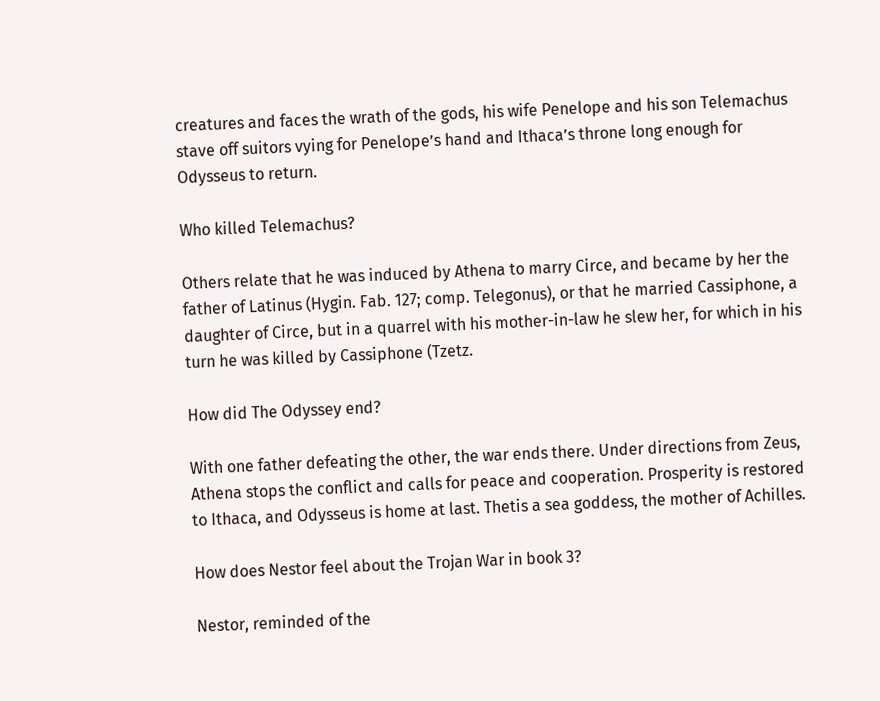creatures and faces the wrath of the gods, his wife Penelope and his son Telemachus stave off suitors vying for Penelope’s hand and Ithaca’s throne long enough for Odysseus to return.

Who killed Telemachus?

Others relate that he was induced by Athena to marry Circe, and became by her the father of Latinus (Hygin. Fab. 127; comp. Telegonus), or that he married Cassiphone, a daughter of Circe, but in a quarrel with his mother-in-law he slew her, for which in his turn he was killed by Cassiphone (Tzetz.

How did The Odyssey end?

With one father defeating the other, the war ends there. Under directions from Zeus, Athena stops the conflict and calls for peace and cooperation. Prosperity is restored to Ithaca, and Odysseus is home at last. Thetis a sea goddess, the mother of Achilles.

How does Nestor feel about the Trojan War in book 3?

Nestor, reminded of the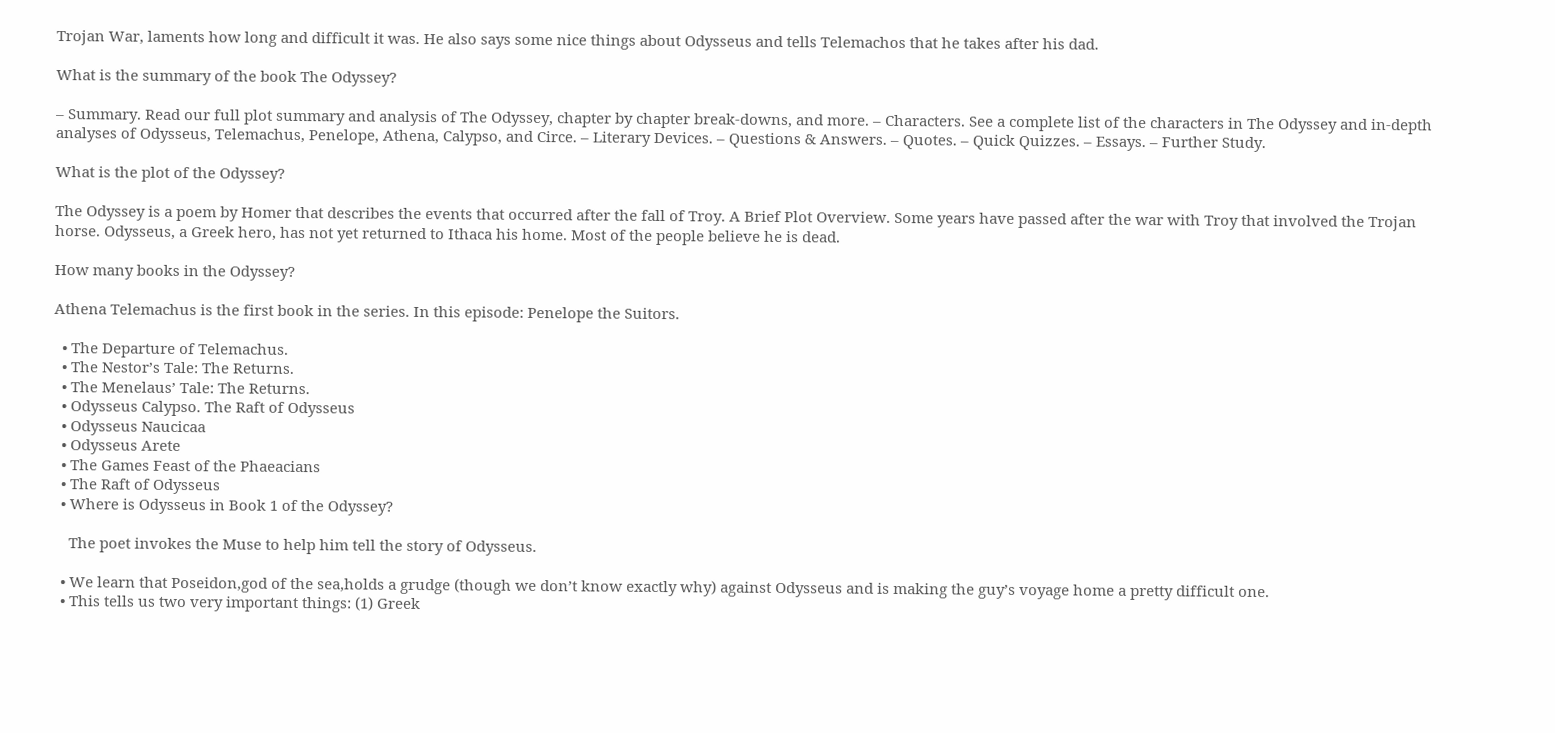Trojan War, laments how long and difficult it was. He also says some nice things about Odysseus and tells Telemachos that he takes after his dad.

What is the summary of the book The Odyssey?

– Summary. Read our full plot summary and analysis of The Odyssey, chapter by chapter break-downs, and more. – Characters. See a complete list of the characters in The Odyssey and in-depth analyses of Odysseus, Telemachus, Penelope, Athena, Calypso, and Circe. – Literary Devices. – Questions & Answers. – Quotes. – Quick Quizzes. – Essays. – Further Study.

What is the plot of the Odyssey?

The Odyssey is a poem by Homer that describes the events that occurred after the fall of Troy. A Brief Plot Overview. Some years have passed after the war with Troy that involved the Trojan horse. Odysseus, a Greek hero, has not yet returned to Ithaca his home. Most of the people believe he is dead.

How many books in the Odyssey?

Athena Telemachus is the first book in the series. In this episode: Penelope the Suitors.

  • The Departure of Telemachus.
  • The Nestor’s Tale: The Returns.
  • The Menelaus’ Tale: The Returns.
  • Odysseus Calypso. The Raft of Odysseus
  • Odysseus Naucicaa
  • Odysseus Arete
  • The Games Feast of the Phaeacians
  • The Raft of Odysseus
  • Where is Odysseus in Book 1 of the Odyssey?

    The poet invokes the Muse to help him tell the story of Odysseus.

  • We learn that Poseidon,god of the sea,holds a grudge (though we don’t know exactly why) against Odysseus and is making the guy’s voyage home a pretty difficult one.
  • This tells us two very important things: (1) Greek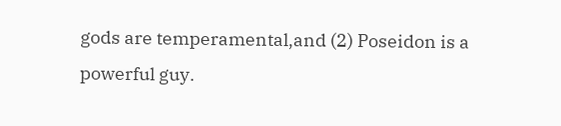gods are temperamental,and (2) Poseidon is a powerful guy.